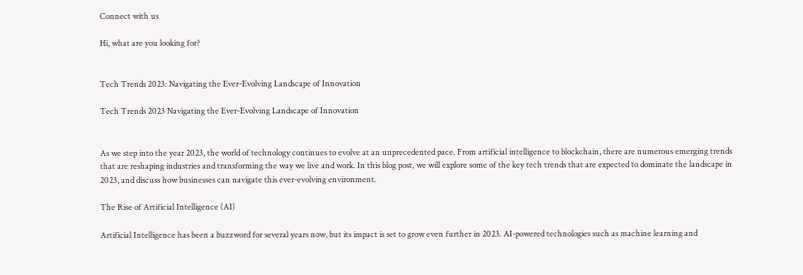Connect with us

Hi, what are you looking for?


Tech Trends 2023: Navigating the Ever-Evolving Landscape of Innovation

Tech Trends 2023 Navigating the Ever-Evolving Landscape of Innovation


As we step into the year 2023, the world of technology continues to evolve at an unprecedented pace. From artificial intelligence to blockchain, there are numerous emerging trends that are reshaping industries and transforming the way we live and work. In this blog post, we will explore some of the key tech trends that are expected to dominate the landscape in 2023, and discuss how businesses can navigate this ever-evolving environment.

The Rise of Artificial Intelligence (AI)

Artificial Intelligence has been a buzzword for several years now, but its impact is set to grow even further in 2023. AI-powered technologies such as machine learning and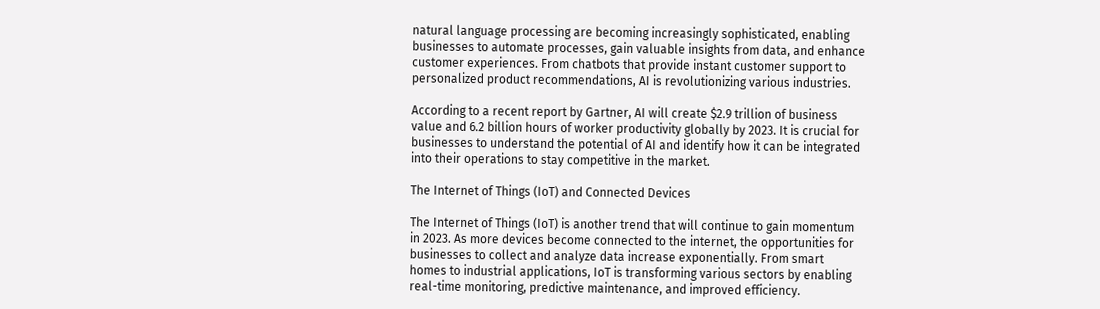natural language processing are becoming increasingly sophisticated, enabling businesses to automate processes, gain valuable insights from data, and enhance customer experiences. From chatbots that provide instant customer support to personalized product recommendations, AI is revolutionizing various industries.

According to a recent report by Gartner, AI will create $2.9 trillion of business value and 6.2 billion hours of worker productivity globally by 2023. It is crucial for businesses to understand the potential of AI and identify how it can be integrated into their operations to stay competitive in the market.

The Internet of Things (IoT) and Connected Devices

The Internet of Things (IoT) is another trend that will continue to gain momentum in 2023. As more devices become connected to the internet, the opportunities for businesses to collect and analyze data increase exponentially. From smart homes to industrial applications, IoT is transforming various sectors by enabling real-time monitoring, predictive maintenance, and improved efficiency.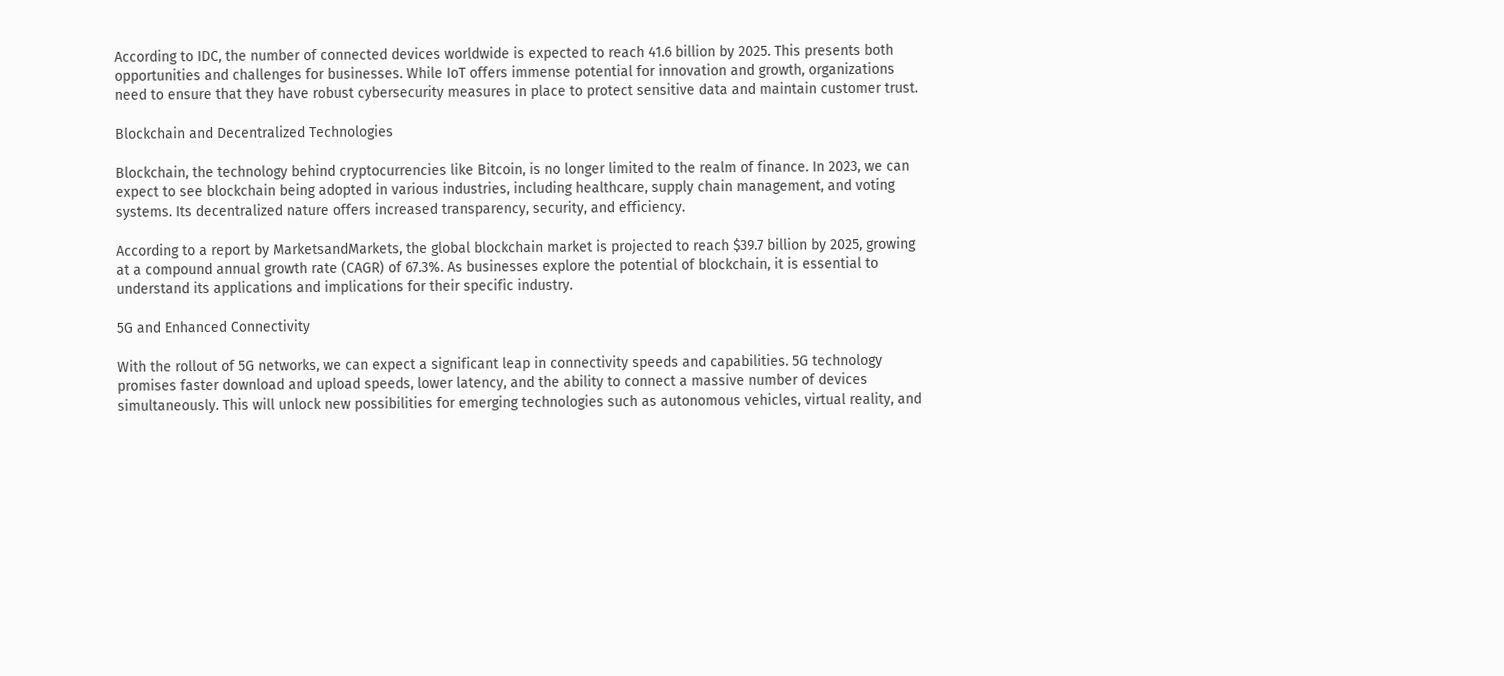According to IDC, the number of connected devices worldwide is expected to reach 41.6 billion by 2025. This presents both opportunities and challenges for businesses. While IoT offers immense potential for innovation and growth, organizations need to ensure that they have robust cybersecurity measures in place to protect sensitive data and maintain customer trust.

Blockchain and Decentralized Technologies

Blockchain, the technology behind cryptocurrencies like Bitcoin, is no longer limited to the realm of finance. In 2023, we can expect to see blockchain being adopted in various industries, including healthcare, supply chain management, and voting systems. Its decentralized nature offers increased transparency, security, and efficiency.

According to a report by MarketsandMarkets, the global blockchain market is projected to reach $39.7 billion by 2025, growing at a compound annual growth rate (CAGR) of 67.3%. As businesses explore the potential of blockchain, it is essential to understand its applications and implications for their specific industry.

5G and Enhanced Connectivity

With the rollout of 5G networks, we can expect a significant leap in connectivity speeds and capabilities. 5G technology promises faster download and upload speeds, lower latency, and the ability to connect a massive number of devices simultaneously. This will unlock new possibilities for emerging technologies such as autonomous vehicles, virtual reality, and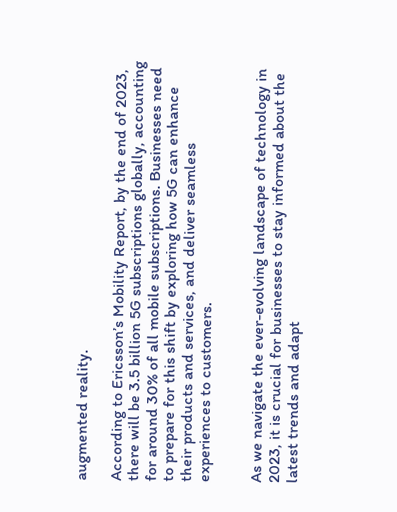augmented reality.

According to Ericsson’s Mobility Report, by the end of 2023, there will be 3.5 billion 5G subscriptions globally, accounting for around 30% of all mobile subscriptions. Businesses need to prepare for this shift by exploring how 5G can enhance their products and services, and deliver seamless experiences to customers.


As we navigate the ever-evolving landscape of technology in 2023, it is crucial for businesses to stay informed about the latest trends and adapt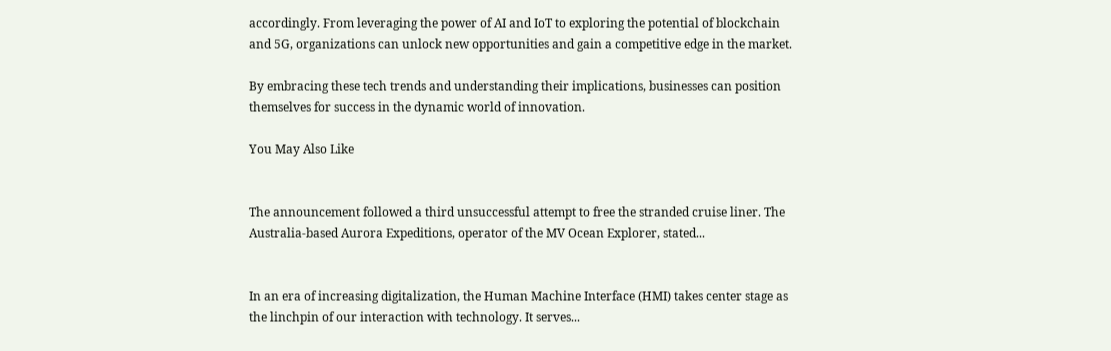accordingly. From leveraging the power of AI and IoT to exploring the potential of blockchain and 5G, organizations can unlock new opportunities and gain a competitive edge in the market.

By embracing these tech trends and understanding their implications, businesses can position themselves for success in the dynamic world of innovation.

You May Also Like


The announcement followed a third unsuccessful attempt to free the stranded cruise liner. The Australia-based Aurora Expeditions, operator of the MV Ocean Explorer, stated...


In an era of increasing digitalization, the Human Machine Interface (HMI) takes center stage as the linchpin of our interaction with technology. It serves...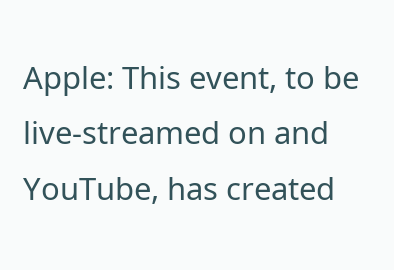Apple: This event, to be live-streamed on and YouTube, has created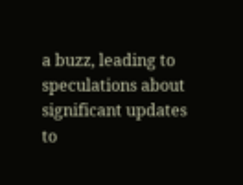a buzz, leading to speculations about significant updates to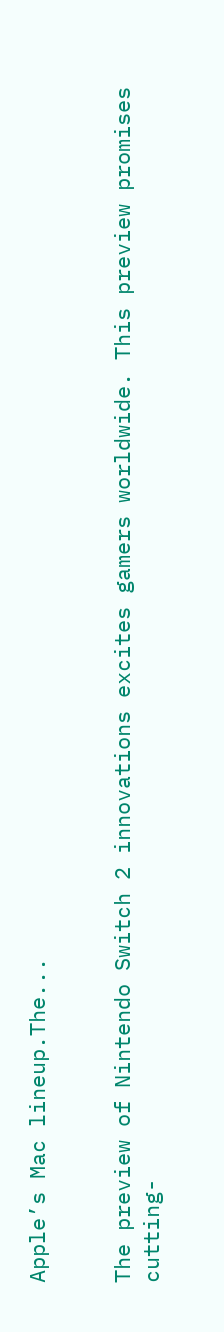Apple’s Mac lineup.The...


The preview of Nintendo Switch 2 innovations excites gamers worldwide. This preview promises cutting-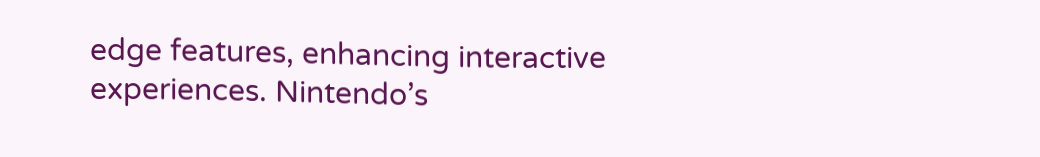edge features, enhancing interactive experiences. Nintendo’s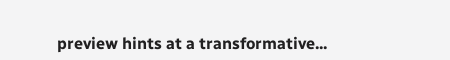preview hints at a transformative...